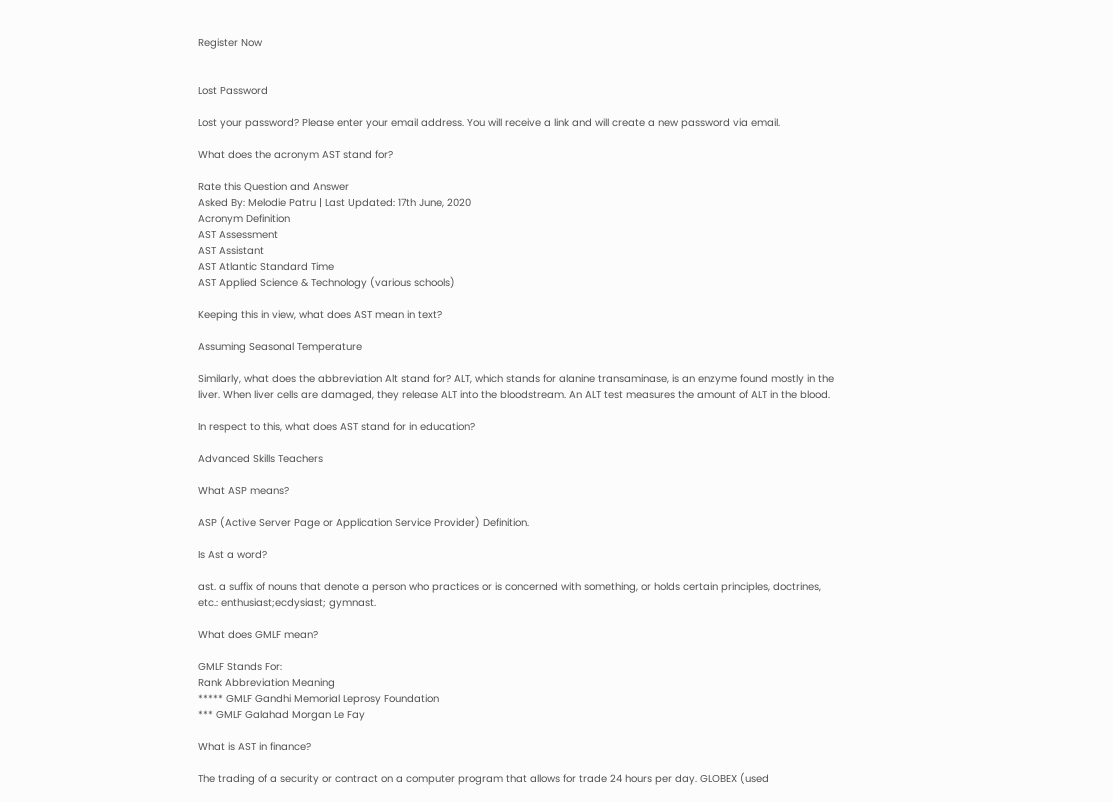Register Now


Lost Password

Lost your password? Please enter your email address. You will receive a link and will create a new password via email.

What does the acronym AST stand for?

Rate this Question and Answer
Asked By: Melodie Patru | Last Updated: 17th June, 2020
Acronym Definition
AST Assessment
AST Assistant
AST Atlantic Standard Time
AST Applied Science & Technology (various schools)

Keeping this in view, what does AST mean in text?

Assuming Seasonal Temperature

Similarly, what does the abbreviation Alt stand for? ALT, which stands for alanine transaminase, is an enzyme found mostly in the liver. When liver cells are damaged, they release ALT into the bloodstream. An ALT test measures the amount of ALT in the blood.

In respect to this, what does AST stand for in education?

Advanced Skills Teachers

What ASP means?

ASP (Active Server Page or Application Service Provider) Definition.

Is Ast a word?

ast. a suffix of nouns that denote a person who practices or is concerned with something, or holds certain principles, doctrines, etc.: enthusiast;ecdysiast; gymnast.

What does GMLF mean?

GMLF Stands For:
Rank Abbreviation Meaning
***** GMLF Gandhi Memorial Leprosy Foundation
*** GMLF Galahad Morgan Le Fay

What is AST in finance?

The trading of a security or contract on a computer program that allows for trade 24 hours per day. GLOBEX (used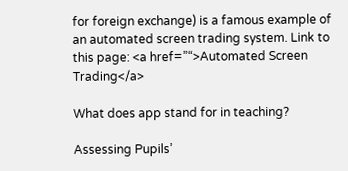for foreign exchange) is a famous example of an automated screen trading system. Link to this page: <a href=”“>Automated Screen Trading</a>

What does app stand for in teaching?

Assessing Pupils’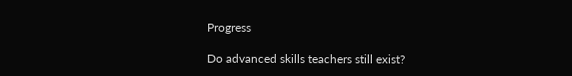Progress

Do advanced skills teachers still exist?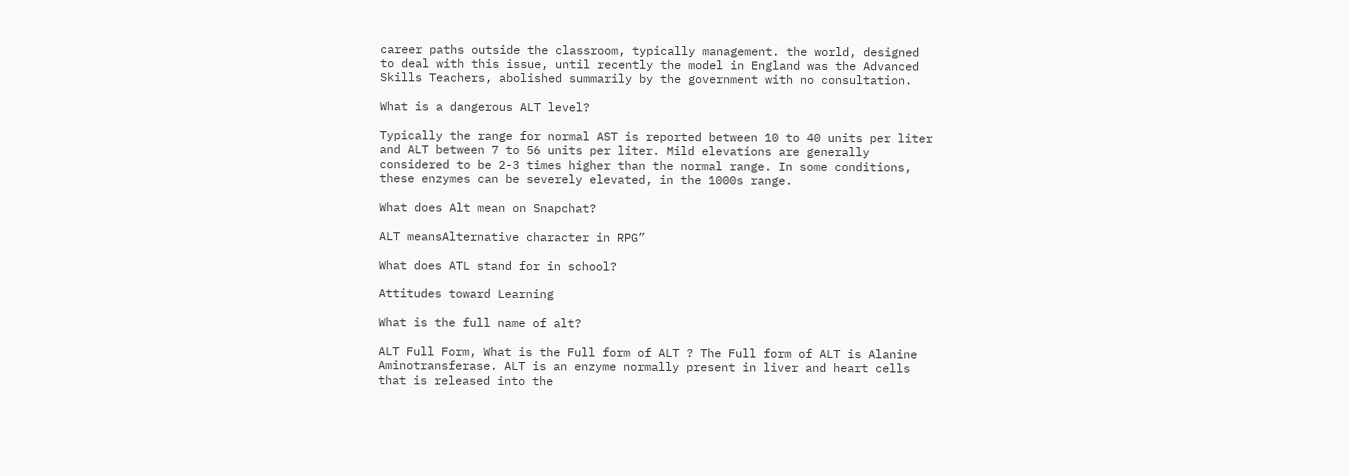career paths outside the classroom, typically management. the world, designed to deal with this issue, until recently the model in England was the Advanced Skills Teachers, abolished summarily by the government with no consultation.

What is a dangerous ALT level?

Typically the range for normal AST is reported between 10 to 40 units per liter and ALT between 7 to 56 units per liter. Mild elevations are generally considered to be 2-3 times higher than the normal range. In some conditions, these enzymes can be severely elevated, in the 1000s range.

What does Alt mean on Snapchat?

ALT meansAlternative character in RPG”

What does ATL stand for in school?

Attitudes toward Learning

What is the full name of alt?

ALT Full Form, What is the Full form of ALT ? The Full form of ALT is Alanine Aminotransferase. ALT is an enzyme normally present in liver and heart cells that is released into the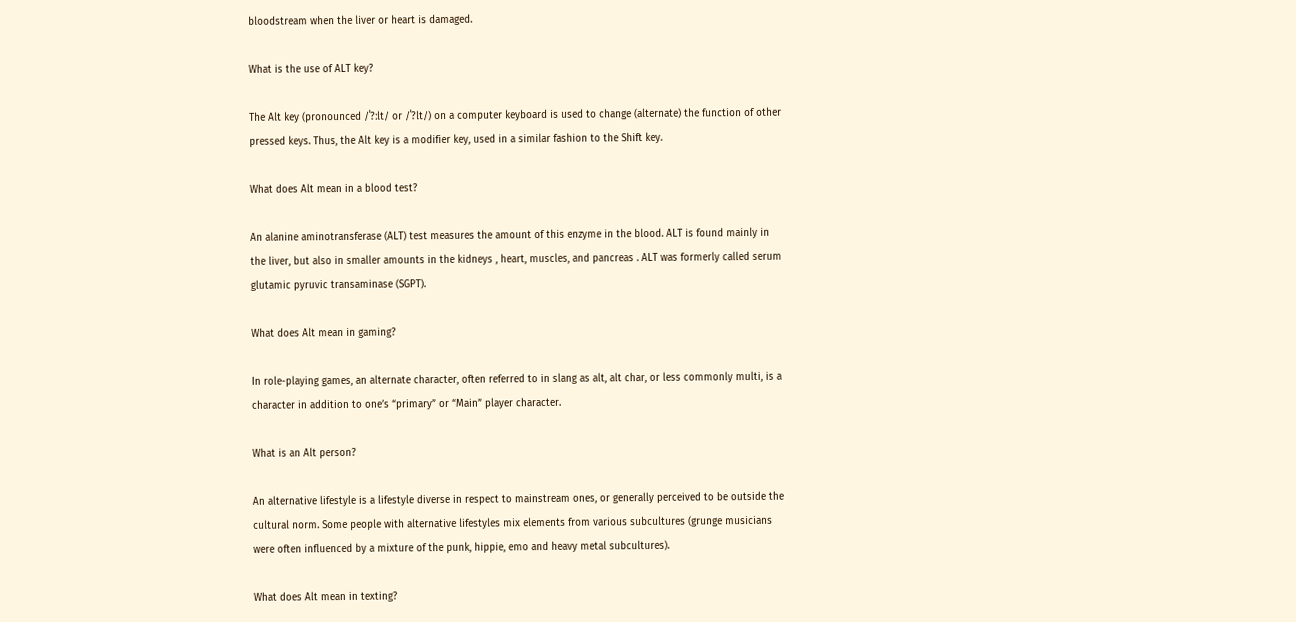bloodstream when the liver or heart is damaged.

What is the use of ALT key?

The Alt key (pronounced /ˈ?ːlt/ or /ˈ?lt/) on a computer keyboard is used to change (alternate) the function of other pressed keys. Thus, the Alt key is a modifier key, used in a similar fashion to the Shift key.

What does Alt mean in a blood test?

An alanine aminotransferase (ALT) test measures the amount of this enzyme in the blood. ALT is found mainly in the liver, but also in smaller amounts in the kidneys , heart, muscles, and pancreas . ALT was formerly called serum glutamic pyruvic transaminase (SGPT).

What does Alt mean in gaming?

In role-playing games, an alternate character, often referred to in slang as alt, alt char, or less commonly multi, is a character in addition to one’s “primary” or “Main” player character.

What is an Alt person?

An alternative lifestyle is a lifestyle diverse in respect to mainstream ones, or generally perceived to be outside the cultural norm. Some people with alternative lifestyles mix elements from various subcultures (grunge musicians were often influenced by a mixture of the punk, hippie, emo and heavy metal subcultures).

What does Alt mean in texting?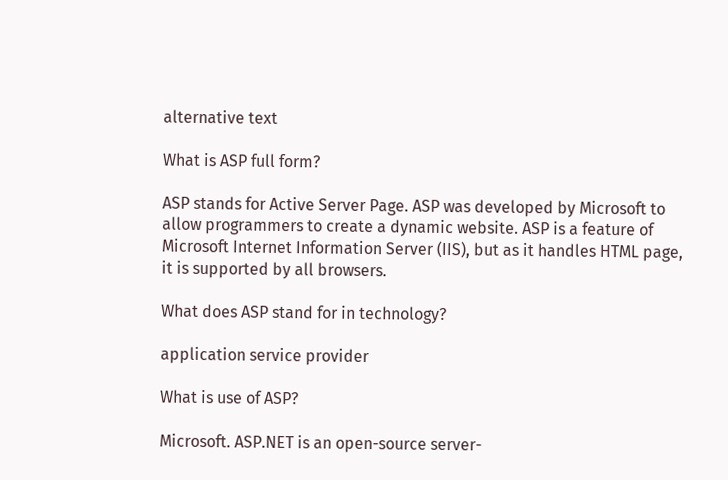alternative text

What is ASP full form?

ASP stands for Active Server Page. ASP was developed by Microsoft to allow programmers to create a dynamic website. ASP is a feature of Microsoft Internet Information Server (IIS), but as it handles HTML page, it is supported by all browsers.

What does ASP stand for in technology?

application service provider

What is use of ASP?

Microsoft. ASP.NET is an open-source server-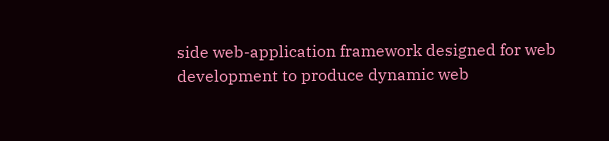side web-application framework designed for web development to produce dynamic web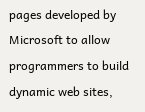pages developed by Microsoft to allow programmers to build dynamic web sites,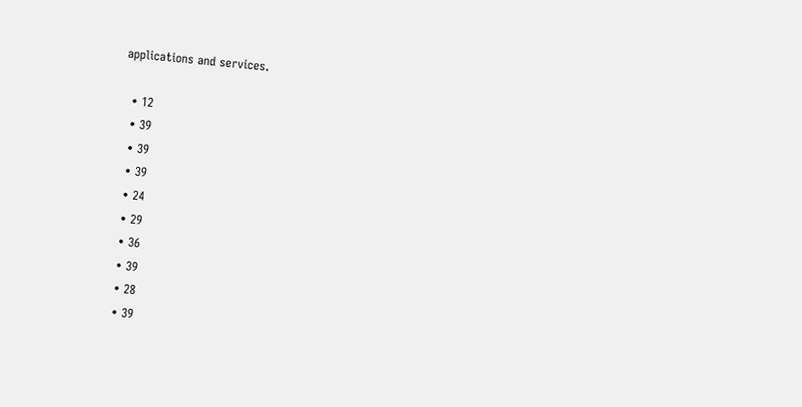applications and services.

  • 12
  • 39
  • 39
  • 39
  • 24
  • 29
  • 36
  • 39
  • 28
  • 39